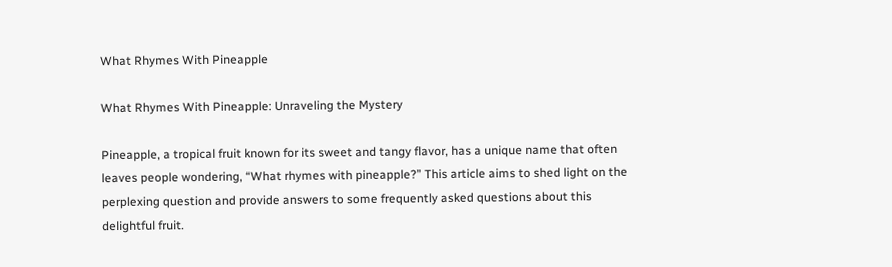What Rhymes With Pineapple

What Rhymes With Pineapple: Unraveling the Mystery

Pineapple, a tropical fruit known for its sweet and tangy flavor, has a unique name that often leaves people wondering, “What rhymes with pineapple?” This article aims to shed light on the perplexing question and provide answers to some frequently asked questions about this delightful fruit.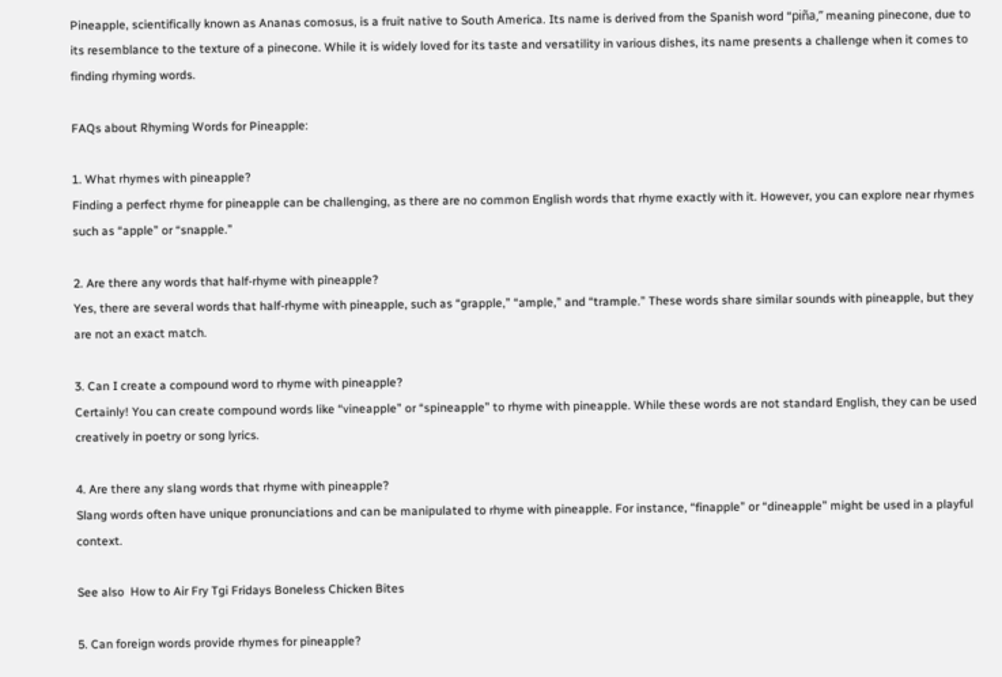Pineapple, scientifically known as Ananas comosus, is a fruit native to South America. Its name is derived from the Spanish word “piña,” meaning pinecone, due to its resemblance to the texture of a pinecone. While it is widely loved for its taste and versatility in various dishes, its name presents a challenge when it comes to finding rhyming words.

FAQs about Rhyming Words for Pineapple:

1. What rhymes with pineapple?
Finding a perfect rhyme for pineapple can be challenging, as there are no common English words that rhyme exactly with it. However, you can explore near rhymes such as “apple” or “snapple.”

2. Are there any words that half-rhyme with pineapple?
Yes, there are several words that half-rhyme with pineapple, such as “grapple,” “ample,” and “trample.” These words share similar sounds with pineapple, but they are not an exact match.

3. Can I create a compound word to rhyme with pineapple?
Certainly! You can create compound words like “vineapple” or “spineapple” to rhyme with pineapple. While these words are not standard English, they can be used creatively in poetry or song lyrics.

4. Are there any slang words that rhyme with pineapple?
Slang words often have unique pronunciations and can be manipulated to rhyme with pineapple. For instance, “finapple” or “dineapple” might be used in a playful context.

See also  How to Air Fry Tgi Fridays Boneless Chicken Bites

5. Can foreign words provide rhymes for pineapple?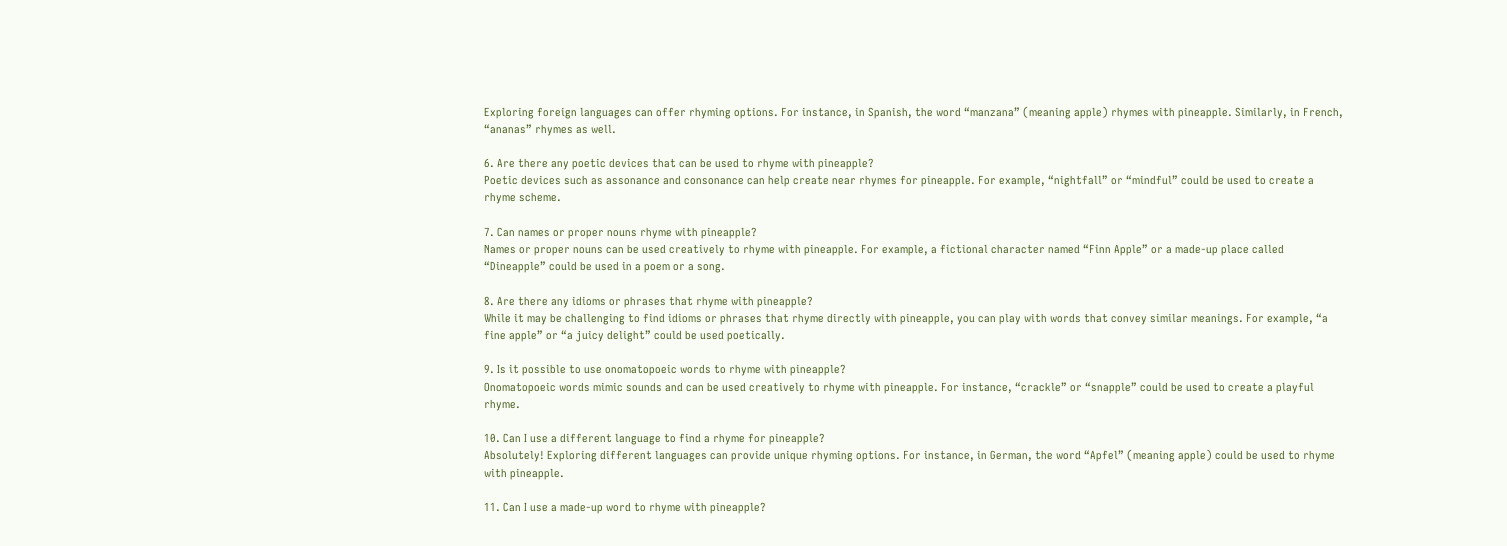Exploring foreign languages can offer rhyming options. For instance, in Spanish, the word “manzana” (meaning apple) rhymes with pineapple. Similarly, in French, “ananas” rhymes as well.

6. Are there any poetic devices that can be used to rhyme with pineapple?
Poetic devices such as assonance and consonance can help create near rhymes for pineapple. For example, “nightfall” or “mindful” could be used to create a rhyme scheme.

7. Can names or proper nouns rhyme with pineapple?
Names or proper nouns can be used creatively to rhyme with pineapple. For example, a fictional character named “Finn Apple” or a made-up place called “Dineapple” could be used in a poem or a song.

8. Are there any idioms or phrases that rhyme with pineapple?
While it may be challenging to find idioms or phrases that rhyme directly with pineapple, you can play with words that convey similar meanings. For example, “a fine apple” or “a juicy delight” could be used poetically.

9. Is it possible to use onomatopoeic words to rhyme with pineapple?
Onomatopoeic words mimic sounds and can be used creatively to rhyme with pineapple. For instance, “crackle” or “snapple” could be used to create a playful rhyme.

10. Can I use a different language to find a rhyme for pineapple?
Absolutely! Exploring different languages can provide unique rhyming options. For instance, in German, the word “Apfel” (meaning apple) could be used to rhyme with pineapple.

11. Can I use a made-up word to rhyme with pineapple?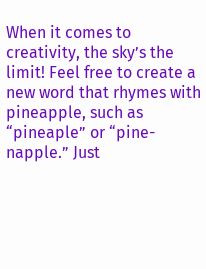When it comes to creativity, the sky’s the limit! Feel free to create a new word that rhymes with pineapple, such as “pineaple” or “pine-napple.” Just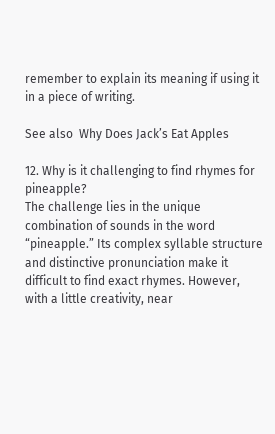remember to explain its meaning if using it in a piece of writing.

See also  Why Does Jack’s Eat Apples

12. Why is it challenging to find rhymes for pineapple?
The challenge lies in the unique combination of sounds in the word “pineapple.” Its complex syllable structure and distinctive pronunciation make it difficult to find exact rhymes. However, with a little creativity, near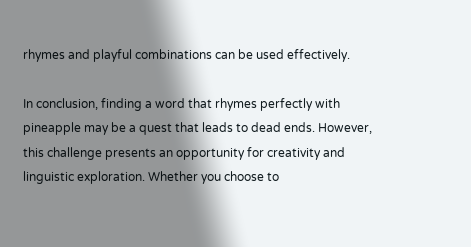rhymes and playful combinations can be used effectively.

In conclusion, finding a word that rhymes perfectly with pineapple may be a quest that leads to dead ends. However, this challenge presents an opportunity for creativity and linguistic exploration. Whether you choose to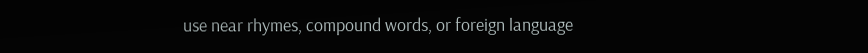use near rhymes, compound words, or foreign language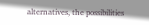alternatives, the possibilities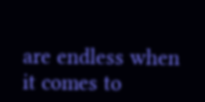are endless when it comes to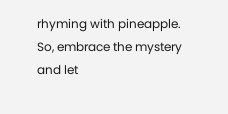rhyming with pineapple. So, embrace the mystery and let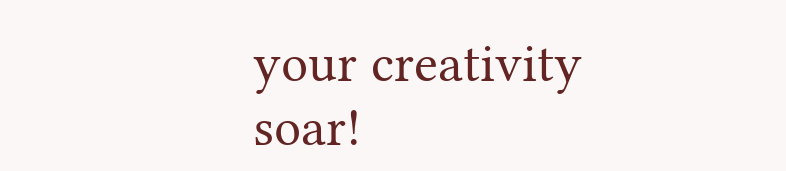your creativity soar!